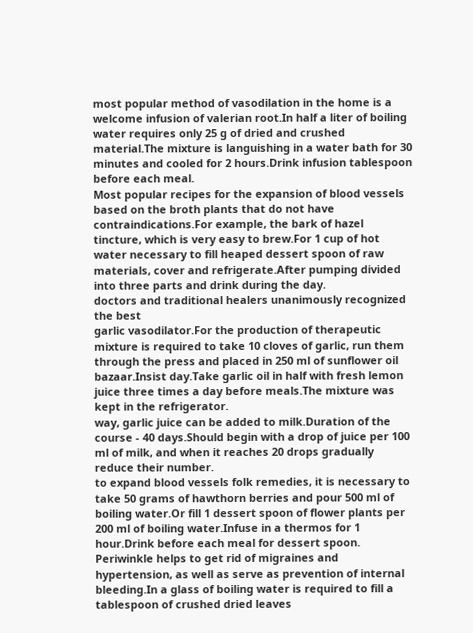most popular method of vasodilation in the home is a welcome infusion of valerian root.In half a liter of boiling water requires only 25 g of dried and crushed material.The mixture is languishing in a water bath for 30 minutes and cooled for 2 hours.Drink infusion tablespoon before each meal.
Most popular recipes for the expansion of blood vessels based on the broth plants that do not have contraindications.For example, the bark of hazel tincture, which is very easy to brew.For 1 cup of hot water necessary to fill heaped dessert spoon of raw materials, cover and refrigerate.After pumping divided into three parts and drink during the day.
doctors and traditional healers unanimously recognized the best
garlic vasodilator.For the production of therapeutic mixture is required to take 10 cloves of garlic, run them through the press and placed in 250 ml of sunflower oil bazaar.Insist day.Take garlic oil in half with fresh lemon juice three times a day before meals.The mixture was kept in the refrigerator.
way, garlic juice can be added to milk.Duration of the course - 40 days.Should begin with a drop of juice per 100 ml of milk, and when it reaches 20 drops gradually reduce their number.
to expand blood vessels folk remedies, it is necessary to take 50 grams of hawthorn berries and pour 500 ml of boiling water.Or fill 1 dessert spoon of flower plants per 200 ml of boiling water.Infuse in a thermos for 1 hour.Drink before each meal for dessert spoon.
Periwinkle helps to get rid of migraines and hypertension, as well as serve as prevention of internal bleeding.In a glass of boiling water is required to fill a tablespoon of crushed dried leaves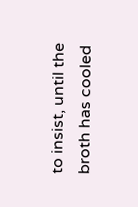to insist, until the broth has cooled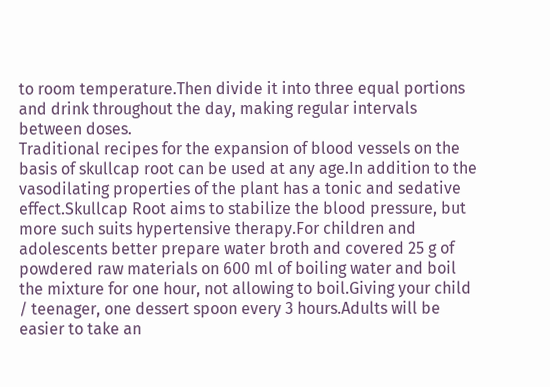to room temperature.Then divide it into three equal portions and drink throughout the day, making regular intervals between doses.
Traditional recipes for the expansion of blood vessels on the basis of skullcap root can be used at any age.In addition to the vasodilating properties of the plant has a tonic and sedative effect.Skullcap Root aims to stabilize the blood pressure, but more such suits hypertensive therapy.For children and adolescents better prepare water broth and covered 25 g of powdered raw materials on 600 ml of boiling water and boil the mixture for one hour, not allowing to boil.Giving your child / teenager, one dessert spoon every 3 hours.Adults will be easier to take an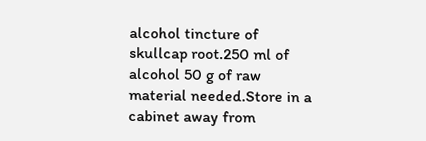alcohol tincture of skullcap root.250 ml of alcohol 50 g of raw material needed.Store in a cabinet away from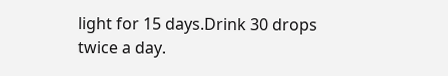light for 15 days.Drink 30 drops twice a day.